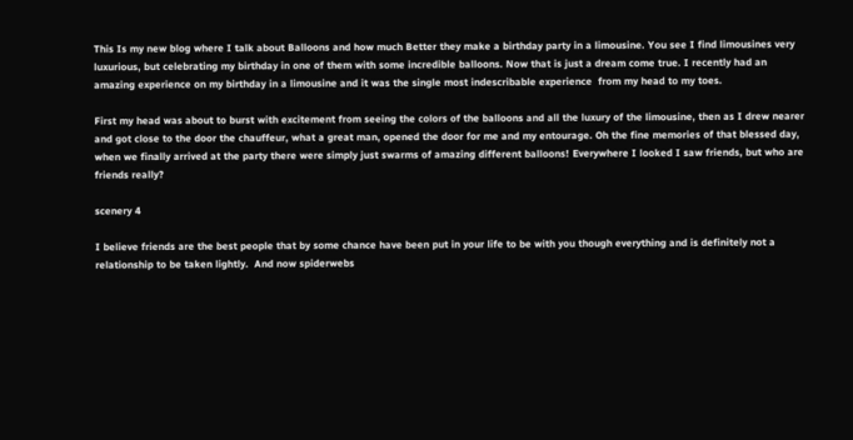This Is my new blog where I talk about Balloons and how much Better they make a birthday party in a limousine. You see I find limousines very luxurious, but celebrating my birthday in one of them with some incredible balloons. Now that is just a dream come true. I recently had an amazing experience on my birthday in a limousine and it was the single most indescribable experience  from my head to my toes.

First my head was about to burst with excitement from seeing the colors of the balloons and all the luxury of the limousine, then as I drew nearer and got close to the door the chauffeur, what a great man, opened the door for me and my entourage. Oh the fine memories of that blessed day, when we finally arrived at the party there were simply just swarms of amazing different balloons! Everywhere I looked I saw friends, but who are friends really?

scenery 4

I believe friends are the best people that by some chance have been put in your life to be with you though everything and is definitely not a relationship to be taken lightly.  And now spiderwebs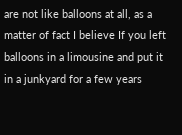are not like balloons at all, as a matter of fact I believe If you left balloons in a limousine and put it in a junkyard for a few years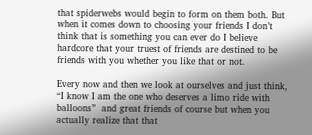that spiderwebs would begin to form on them both. But when it comes down to choosing your friends I don’t think that is something you can ever do I believe hardcore that your truest of friends are destined to be friends with you whether you like that or not.

Every now and then we look at ourselves and just think, “I know I am the one who deserves a limo ride with balloons”  and great friends of course but when you actually realize that that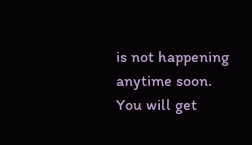is not happening anytime soon. You will get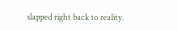slapped right back to reality.